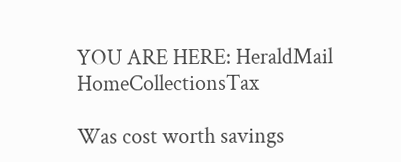YOU ARE HERE: HeraldMail HomeCollectionsTax

Was cost worth savings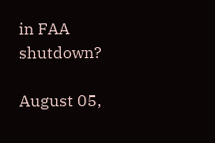in FAA shutdown?

August 05,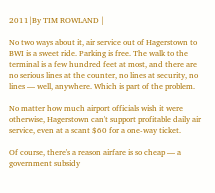2011|By TIM ROWLAND |

No two ways about it, air service out of Hagerstown to BWI is a sweet ride. Parking is free. The walk to the terminal is a few hundred feet at most, and there are no serious lines at the counter, no lines at security, no lines — well, anywhere. Which is part of the problem.

No matter how much airport officials wish it were otherwise, Hagerstown can't support profitable daily air service, even at a scant $60 for a one-way ticket.

Of course, there's a reason airfare is so cheap — a government subsidy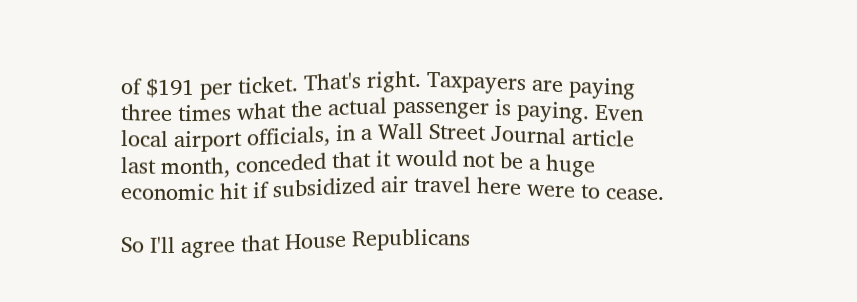of $191 per ticket. That's right. Taxpayers are paying three times what the actual passenger is paying. Even local airport officials, in a Wall Street Journal article last month, conceded that it would not be a huge economic hit if subsidized air travel here were to cease.

So I'll agree that House Republicans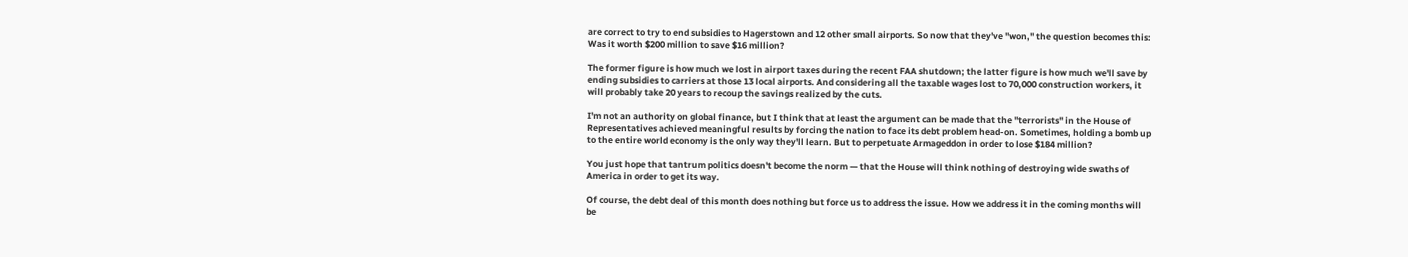are correct to try to end subsidies to Hagerstown and 12 other small airports. So now that they've "won," the question becomes this: Was it worth $200 million to save $16 million?

The former figure is how much we lost in airport taxes during the recent FAA shutdown; the latter figure is how much we'll save by ending subsidies to carriers at those 13 local airports. And considering all the taxable wages lost to 70,000 construction workers, it will probably take 20 years to recoup the savings realized by the cuts.

I'm not an authority on global finance, but I think that at least the argument can be made that the "terrorists" in the House of Representatives achieved meaningful results by forcing the nation to face its debt problem head-on. Sometimes, holding a bomb up to the entire world economy is the only way they'll learn. But to perpetuate Armageddon in order to lose $184 million?

You just hope that tantrum politics doesn't become the norm — that the House will think nothing of destroying wide swaths of America in order to get its way.

Of course, the debt deal of this month does nothing but force us to address the issue. How we address it in the coming months will be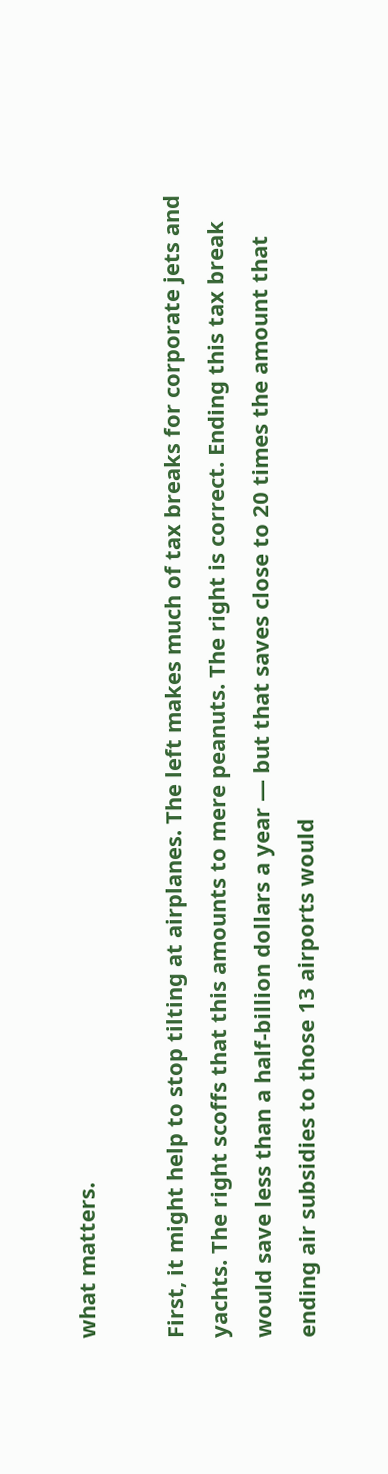what matters.

First, it might help to stop tilting at airplanes. The left makes much of tax breaks for corporate jets and yachts. The right scoffs that this amounts to mere peanuts. The right is correct. Ending this tax break would save less than a half-billion dollars a year — but that saves close to 20 times the amount that ending air subsidies to those 13 airports would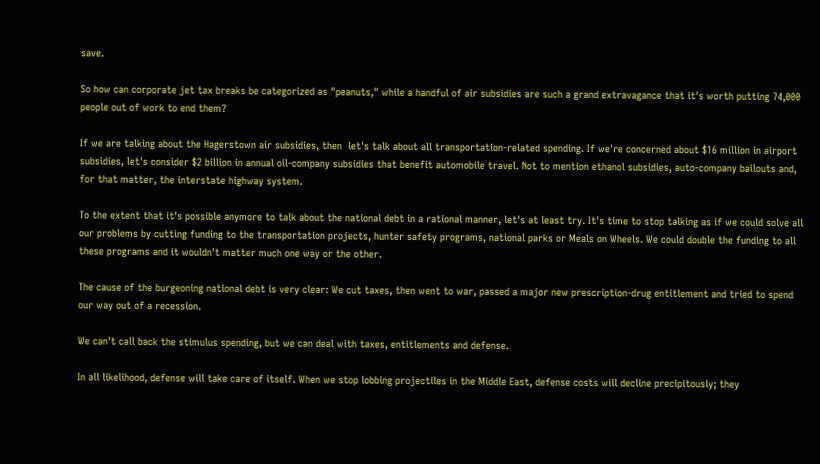save.

So how can corporate jet tax breaks be categorized as "peanuts," while a handful of air subsidies are such a grand extravagance that it's worth putting 74,000 people out of work to end them?

If we are talking about the Hagerstown air subsidies, then  let's talk about all transportation-related spending. If we're concerned about $16 million in airport subsidies, let's consider $2 billion in annual oil-company subsidies that benefit automobile travel. Not to mention ethanol subsidies, auto-company bailouts and, for that matter, the interstate highway system.

To the extent that it's possible anymore to talk about the national debt in a rational manner, let's at least try. It's time to stop talking as if we could solve all our problems by cutting funding to the transportation projects, hunter safety programs, national parks or Meals on Wheels. We could double the funding to all these programs and it wouldn't matter much one way or the other.

The cause of the burgeoning national debt is very clear: We cut taxes, then went to war, passed a major new prescription-drug entitlement and tried to spend our way out of a recession.

We can't call back the stimulus spending, but we can deal with taxes, entitlements and defense.

In all likelihood, defense will take care of itself. When we stop lobbing projectiles in the Middle East, defense costs will decline precipitously; they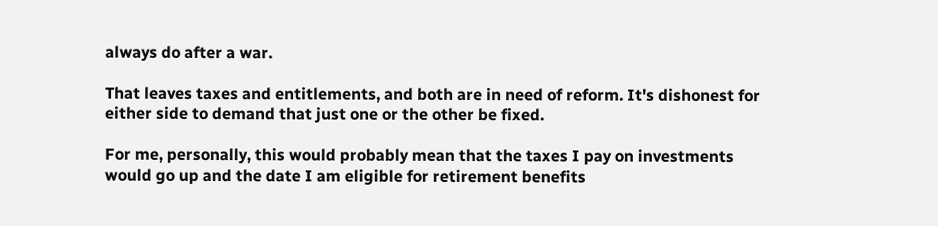always do after a war.

That leaves taxes and entitlements, and both are in need of reform. It's dishonest for either side to demand that just one or the other be fixed.

For me, personally, this would probably mean that the taxes I pay on investments would go up and the date I am eligible for retirement benefits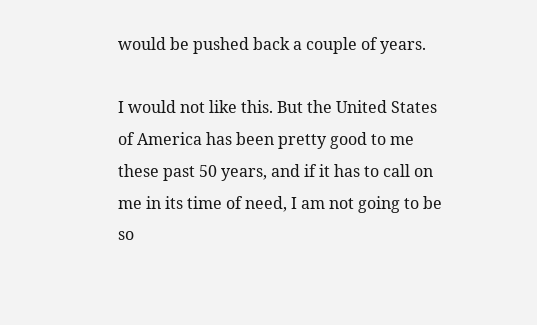would be pushed back a couple of years.

I would not like this. But the United States of America has been pretty good to me these past 50 years, and if it has to call on me in its time of need, I am not going to be so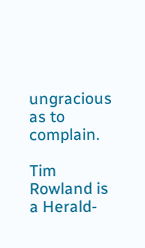ungracious as to complain.

Tim Rowland is a Herald-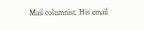Mail columnist. His email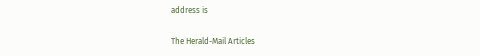address is

The Herald-Mail Articles